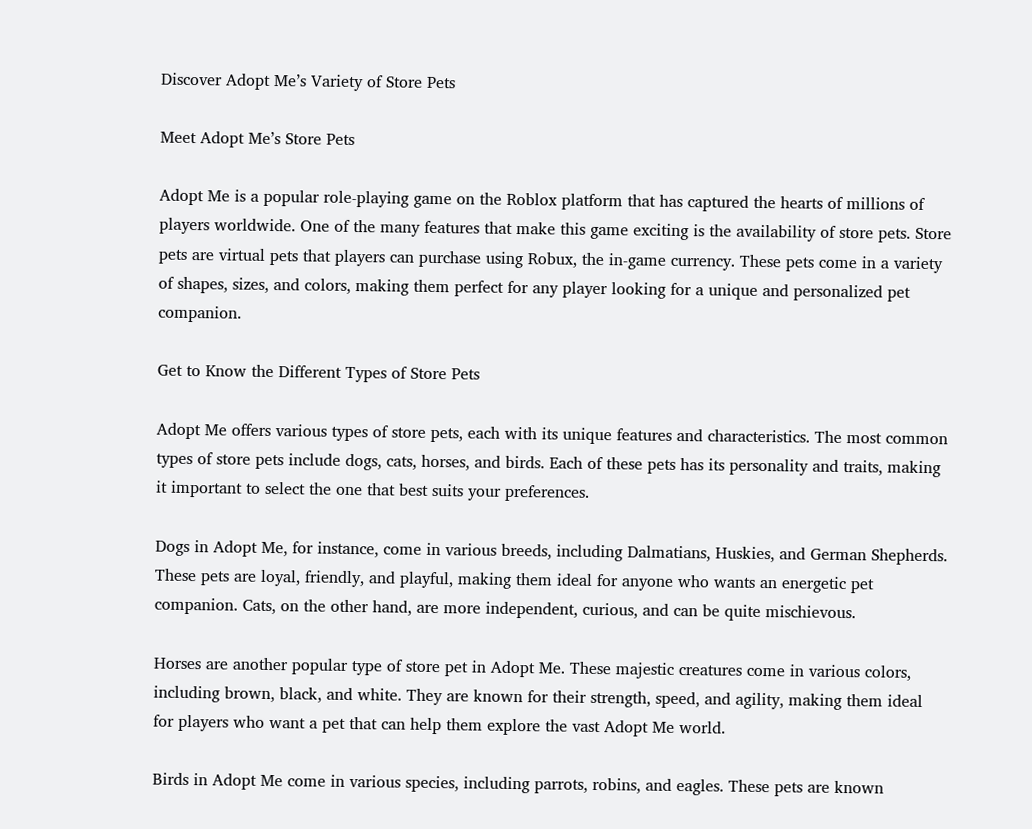Discover Adopt Me’s Variety of Store Pets

Meet Adopt Me’s Store Pets

Adopt Me is a popular role-playing game on the Roblox platform that has captured the hearts of millions of players worldwide. One of the many features that make this game exciting is the availability of store pets. Store pets are virtual pets that players can purchase using Robux, the in-game currency. These pets come in a variety of shapes, sizes, and colors, making them perfect for any player looking for a unique and personalized pet companion.

Get to Know the Different Types of Store Pets

Adopt Me offers various types of store pets, each with its unique features and characteristics. The most common types of store pets include dogs, cats, horses, and birds. Each of these pets has its personality and traits, making it important to select the one that best suits your preferences.

Dogs in Adopt Me, for instance, come in various breeds, including Dalmatians, Huskies, and German Shepherds. These pets are loyal, friendly, and playful, making them ideal for anyone who wants an energetic pet companion. Cats, on the other hand, are more independent, curious, and can be quite mischievous.

Horses are another popular type of store pet in Adopt Me. These majestic creatures come in various colors, including brown, black, and white. They are known for their strength, speed, and agility, making them ideal for players who want a pet that can help them explore the vast Adopt Me world.

Birds in Adopt Me come in various species, including parrots, robins, and eagles. These pets are known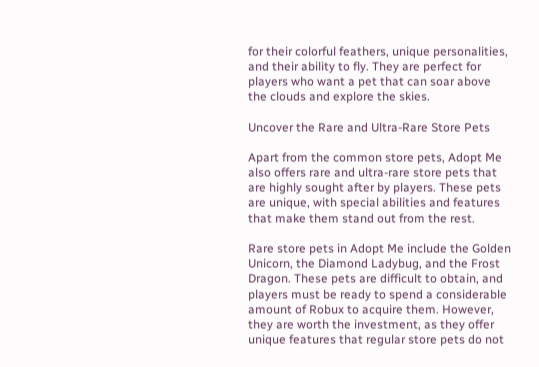for their colorful feathers, unique personalities, and their ability to fly. They are perfect for players who want a pet that can soar above the clouds and explore the skies.

Uncover the Rare and Ultra-Rare Store Pets

Apart from the common store pets, Adopt Me also offers rare and ultra-rare store pets that are highly sought after by players. These pets are unique, with special abilities and features that make them stand out from the rest.

Rare store pets in Adopt Me include the Golden Unicorn, the Diamond Ladybug, and the Frost Dragon. These pets are difficult to obtain, and players must be ready to spend a considerable amount of Robux to acquire them. However, they are worth the investment, as they offer unique features that regular store pets do not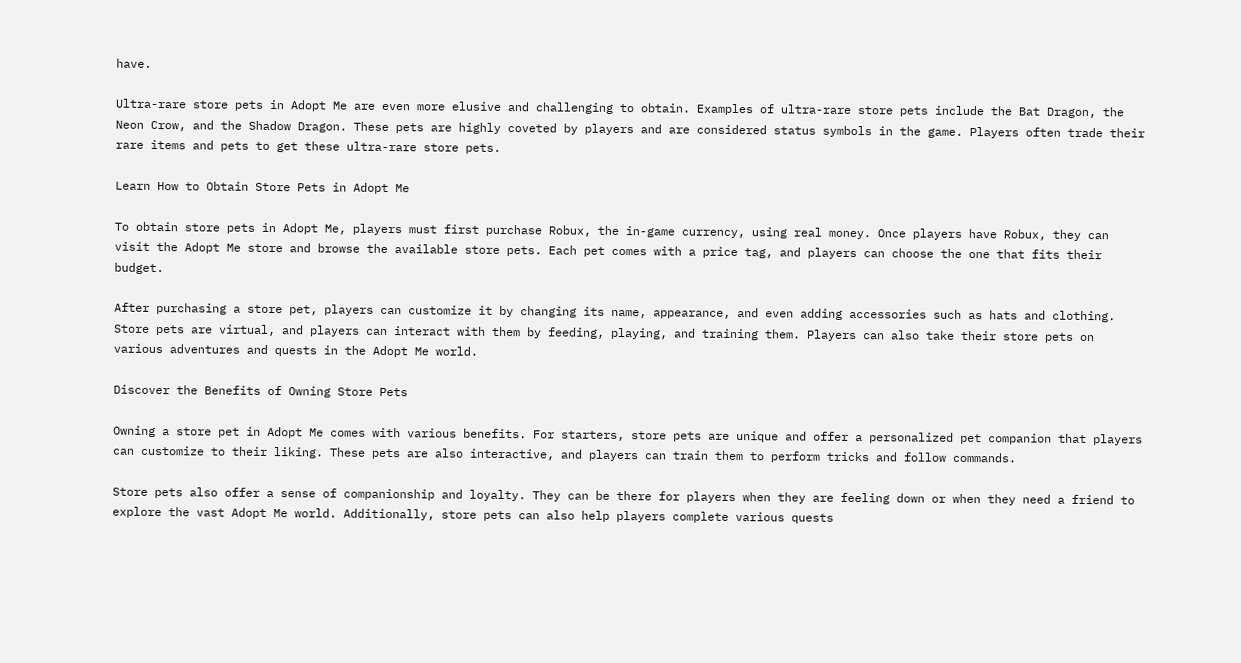have.

Ultra-rare store pets in Adopt Me are even more elusive and challenging to obtain. Examples of ultra-rare store pets include the Bat Dragon, the Neon Crow, and the Shadow Dragon. These pets are highly coveted by players and are considered status symbols in the game. Players often trade their rare items and pets to get these ultra-rare store pets.

Learn How to Obtain Store Pets in Adopt Me

To obtain store pets in Adopt Me, players must first purchase Robux, the in-game currency, using real money. Once players have Robux, they can visit the Adopt Me store and browse the available store pets. Each pet comes with a price tag, and players can choose the one that fits their budget.

After purchasing a store pet, players can customize it by changing its name, appearance, and even adding accessories such as hats and clothing. Store pets are virtual, and players can interact with them by feeding, playing, and training them. Players can also take their store pets on various adventures and quests in the Adopt Me world.

Discover the Benefits of Owning Store Pets

Owning a store pet in Adopt Me comes with various benefits. For starters, store pets are unique and offer a personalized pet companion that players can customize to their liking. These pets are also interactive, and players can train them to perform tricks and follow commands.

Store pets also offer a sense of companionship and loyalty. They can be there for players when they are feeling down or when they need a friend to explore the vast Adopt Me world. Additionally, store pets can also help players complete various quests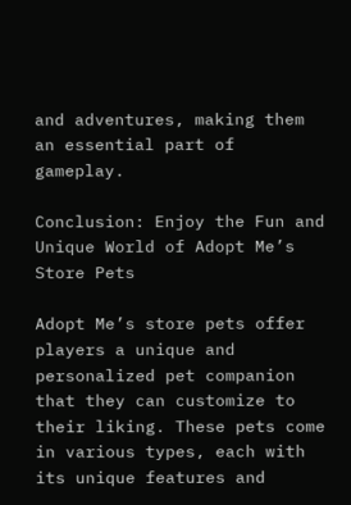and adventures, making them an essential part of gameplay.

Conclusion: Enjoy the Fun and Unique World of Adopt Me’s Store Pets

Adopt Me’s store pets offer players a unique and personalized pet companion that they can customize to their liking. These pets come in various types, each with its unique features and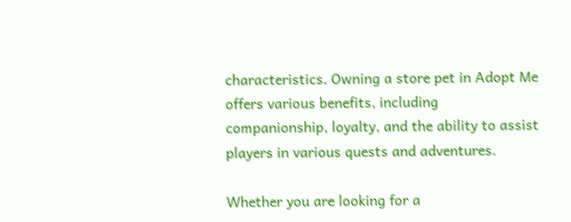characteristics. Owning a store pet in Adopt Me offers various benefits, including companionship, loyalty, and the ability to assist players in various quests and adventures.

Whether you are looking for a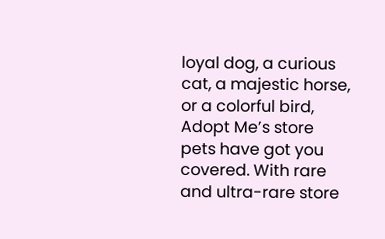loyal dog, a curious cat, a majestic horse, or a colorful bird, Adopt Me’s store pets have got you covered. With rare and ultra-rare store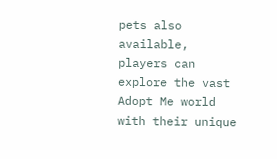pets also available, players can explore the vast Adopt Me world with their unique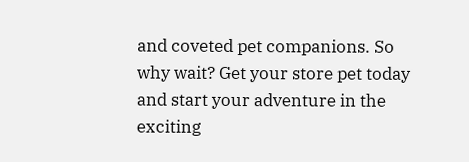and coveted pet companions. So why wait? Get your store pet today and start your adventure in the exciting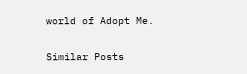world of Adopt Me.

Similar Posts